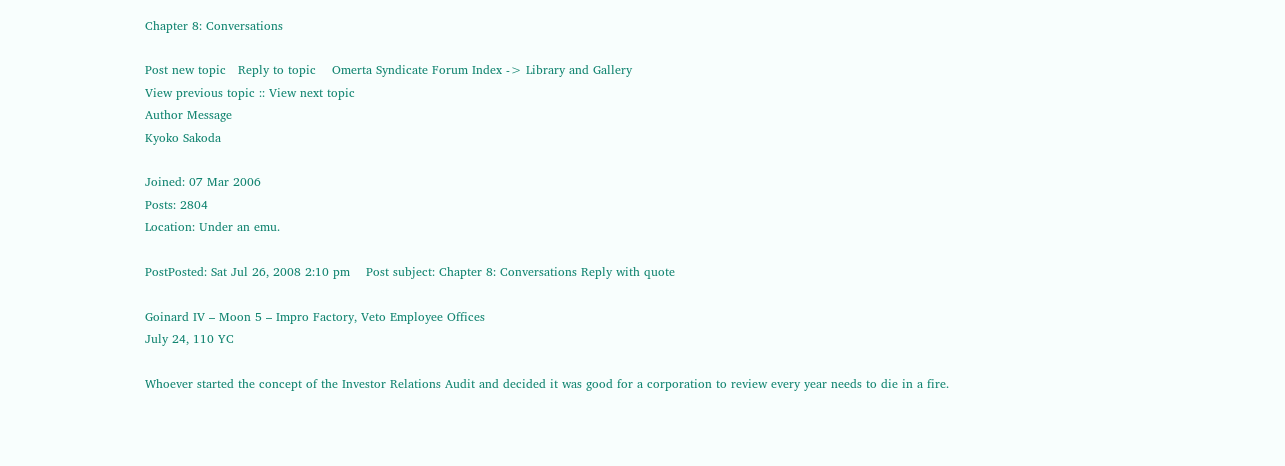Chapter 8: Conversations

Post new topic   Reply to topic    Omerta Syndicate Forum Index -> Library and Gallery
View previous topic :: View next topic
Author Message
Kyoko Sakoda

Joined: 07 Mar 2006
Posts: 2804
Location: Under an emu.

PostPosted: Sat Jul 26, 2008 2:10 pm    Post subject: Chapter 8: Conversations Reply with quote

Goinard IV – Moon 5 – Impro Factory, Veto Employee Offices
July 24, 110 YC

Whoever started the concept of the Investor Relations Audit and decided it was good for a corporation to review every year needs to die in a fire.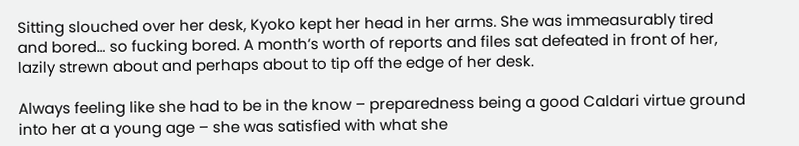Sitting slouched over her desk, Kyoko kept her head in her arms. She was immeasurably tired and bored… so fucking bored. A month’s worth of reports and files sat defeated in front of her, lazily strewn about and perhaps about to tip off the edge of her desk.

Always feeling like she had to be in the know – preparedness being a good Caldari virtue ground into her at a young age – she was satisfied with what she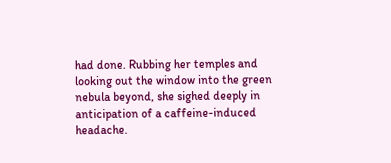had done. Rubbing her temples and looking out the window into the green nebula beyond, she sighed deeply in anticipation of a caffeine-induced headache.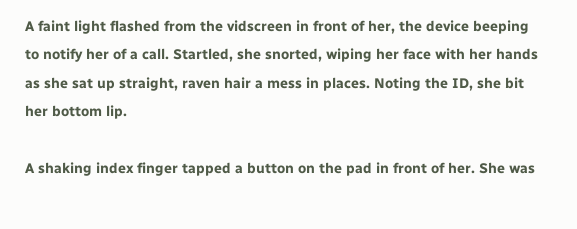A faint light flashed from the vidscreen in front of her, the device beeping to notify her of a call. Startled, she snorted, wiping her face with her hands as she sat up straight, raven hair a mess in places. Noting the ID, she bit her bottom lip.

A shaking index finger tapped a button on the pad in front of her. She was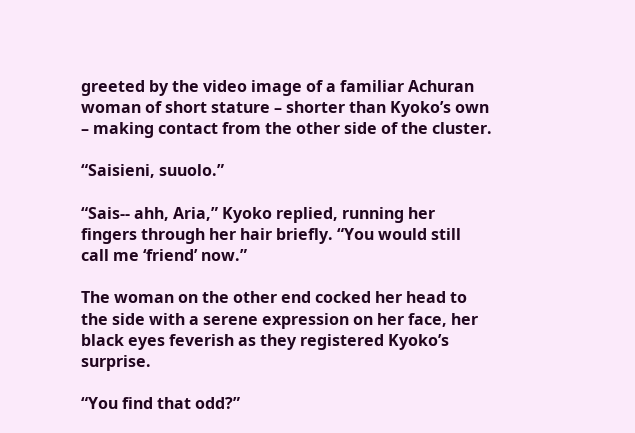greeted by the video image of a familiar Achuran woman of short stature – shorter than Kyoko’s own – making contact from the other side of the cluster.

“Saisieni, suuolo.”

“Sais-- ahh, Aria,” Kyoko replied, running her fingers through her hair briefly. “You would still call me ‘friend’ now.”

The woman on the other end cocked her head to the side with a serene expression on her face, her black eyes feverish as they registered Kyoko’s surprise.

“You find that odd?”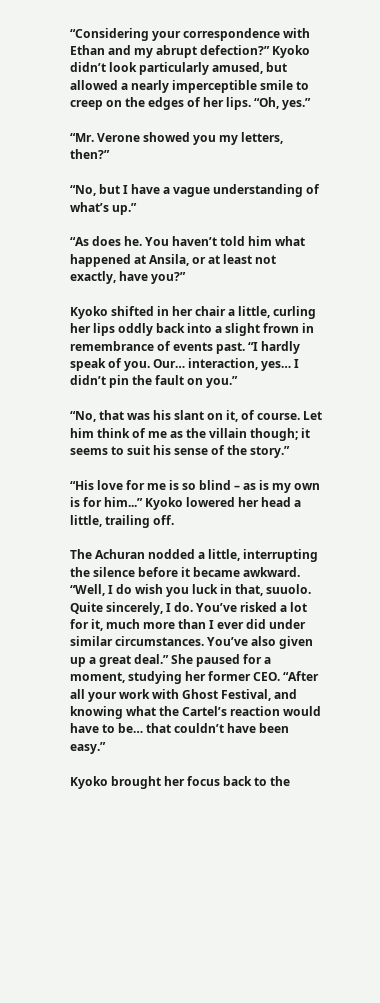“Considering your correspondence with Ethan and my abrupt defection?” Kyoko didn’t look particularly amused, but allowed a nearly imperceptible smile to creep on the edges of her lips. “Oh, yes.”

“Mr. Verone showed you my letters, then?”

“No, but I have a vague understanding of what’s up.”

“As does he. You haven’t told him what happened at Ansila, or at least not exactly, have you?”

Kyoko shifted in her chair a little, curling her lips oddly back into a slight frown in remembrance of events past. “I hardly speak of you. Our… interaction, yes… I didn’t pin the fault on you.”

“No, that was his slant on it, of course. Let him think of me as the villain though; it seems to suit his sense of the story.”

“His love for me is so blind – as is my own is for him...” Kyoko lowered her head a little, trailing off.

The Achuran nodded a little, interrupting the silence before it became awkward. “Well, I do wish you luck in that, suuolo. Quite sincerely, I do. You’ve risked a lot for it, much more than I ever did under similar circumstances. You’ve also given up a great deal.” She paused for a moment, studying her former CEO. “After all your work with Ghost Festival, and knowing what the Cartel’s reaction would have to be… that couldn’t have been easy.”

Kyoko brought her focus back to the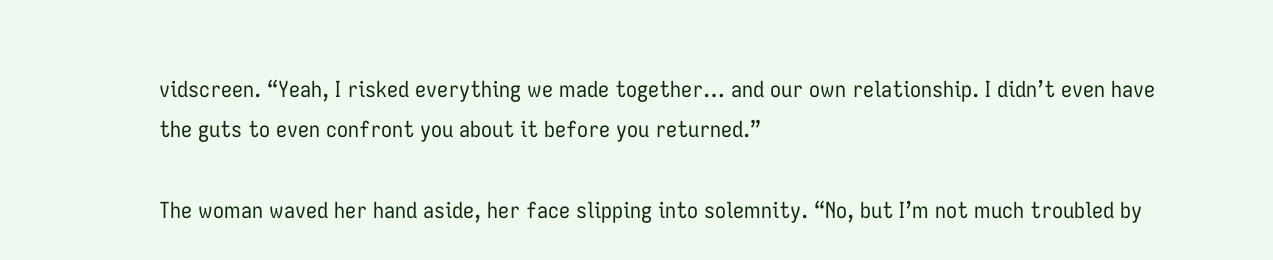vidscreen. “Yeah, I risked everything we made together… and our own relationship. I didn’t even have the guts to even confront you about it before you returned.”

The woman waved her hand aside, her face slipping into solemnity. “No, but I’m not much troubled by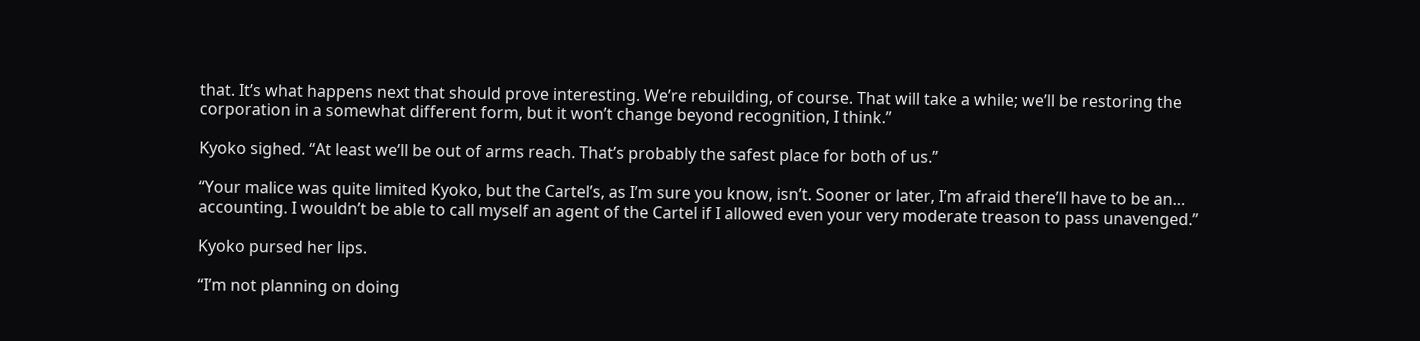that. It’s what happens next that should prove interesting. We’re rebuilding, of course. That will take a while; we’ll be restoring the corporation in a somewhat different form, but it won’t change beyond recognition, I think.”

Kyoko sighed. “At least we’ll be out of arms reach. That’s probably the safest place for both of us.”

“Your malice was quite limited Kyoko, but the Cartel’s, as I’m sure you know, isn’t. Sooner or later, I’m afraid there’ll have to be an… accounting. I wouldn’t be able to call myself an agent of the Cartel if I allowed even your very moderate treason to pass unavenged.”

Kyoko pursed her lips.

“I’m not planning on doing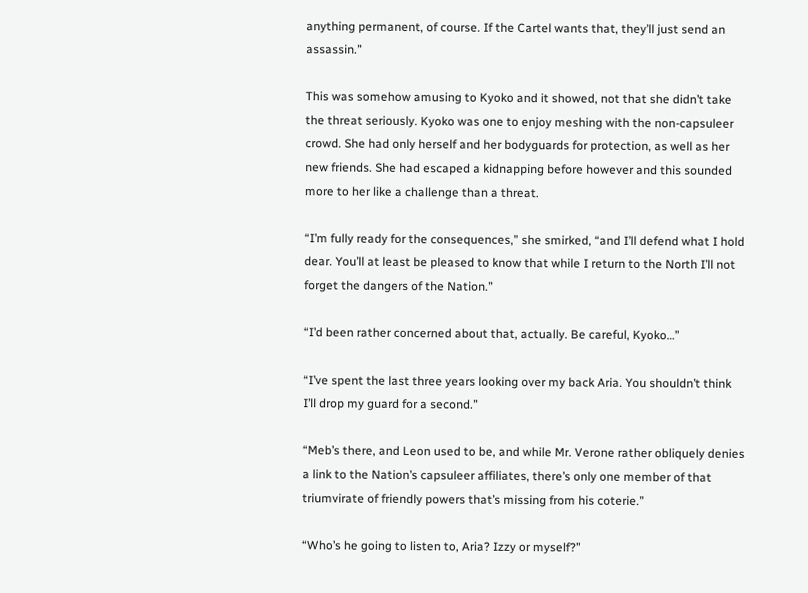anything permanent, of course. If the Cartel wants that, they’ll just send an assassin.”

This was somehow amusing to Kyoko and it showed, not that she didn’t take the threat seriously. Kyoko was one to enjoy meshing with the non-capsuleer crowd. She had only herself and her bodyguards for protection, as well as her new friends. She had escaped a kidnapping before however and this sounded more to her like a challenge than a threat.

“I’m fully ready for the consequences,” she smirked, “and I’ll defend what I hold dear. You’ll at least be pleased to know that while I return to the North I’ll not forget the dangers of the Nation.”

“I’d been rather concerned about that, actually. Be careful, Kyoko…”

“I’ve spent the last three years looking over my back Aria. You shouldn’t think I’ll drop my guard for a second.”

“Meb’s there, and Leon used to be, and while Mr. Verone rather obliquely denies a link to the Nation’s capsuleer affiliates, there’s only one member of that triumvirate of friendly powers that’s missing from his coterie.”

“Who’s he going to listen to, Aria? Izzy or myself?”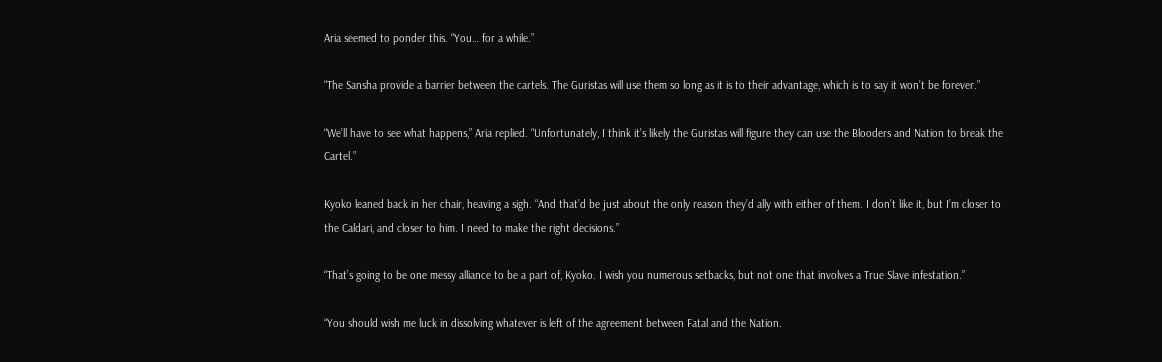Aria seemed to ponder this. “You… for a while.”

“The Sansha provide a barrier between the cartels. The Guristas will use them so long as it is to their advantage, which is to say it won’t be forever.”

“We’ll have to see what happens,” Aria replied. “Unfortunately, I think it’s likely the Guristas will figure they can use the Blooders and Nation to break the Cartel.”

Kyoko leaned back in her chair, heaving a sigh. “And that’d be just about the only reason they’d ally with either of them. I don’t like it, but I’m closer to the Caldari, and closer to him. I need to make the right decisions.”

“That’s going to be one messy alliance to be a part of, Kyoko. I wish you numerous setbacks, but not one that involves a True Slave infestation.”

“You should wish me luck in dissolving whatever is left of the agreement between Fatal and the Nation.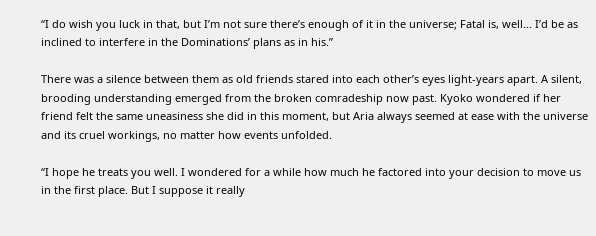“I do wish you luck in that, but I’m not sure there’s enough of it in the universe; Fatal is, well… I’d be as inclined to interfere in the Dominations’ plans as in his.”

There was a silence between them as old friends stared into each other’s eyes light-years apart. A silent, brooding understanding emerged from the broken comradeship now past. Kyoko wondered if her friend felt the same uneasiness she did in this moment, but Aria always seemed at ease with the universe and its cruel workings, no matter how events unfolded.

“I hope he treats you well. I wondered for a while how much he factored into your decision to move us in the first place. But I suppose it really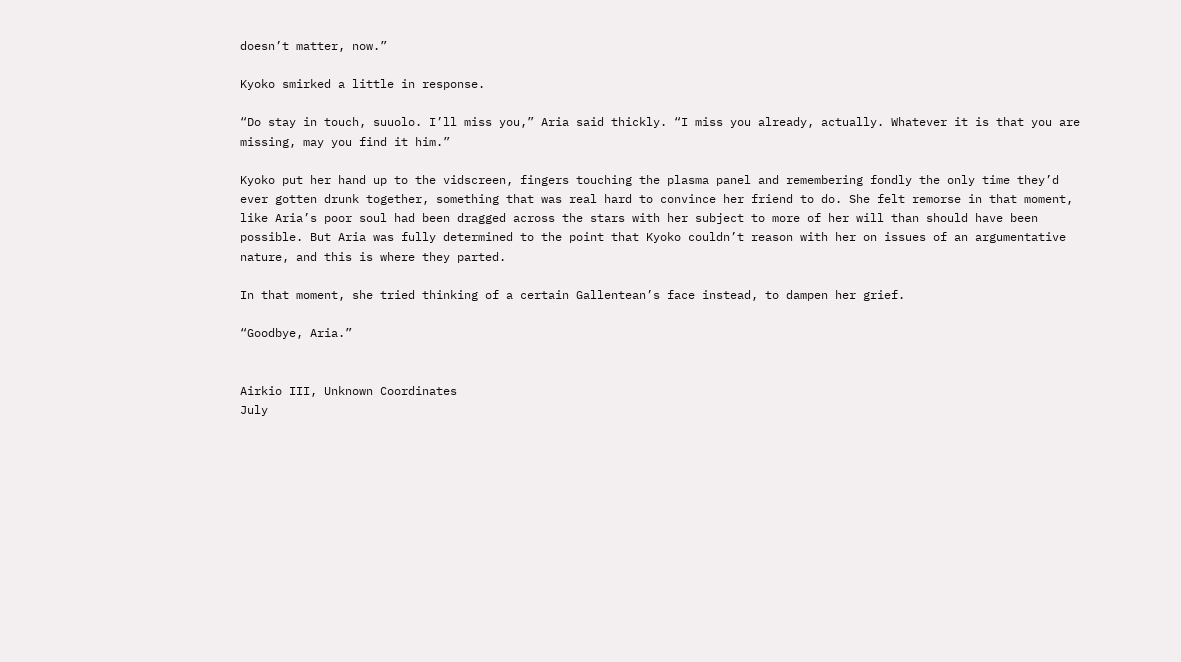doesn’t matter, now.”

Kyoko smirked a little in response.

“Do stay in touch, suuolo. I’ll miss you,” Aria said thickly. “I miss you already, actually. Whatever it is that you are missing, may you find it him.”

Kyoko put her hand up to the vidscreen, fingers touching the plasma panel and remembering fondly the only time they’d ever gotten drunk together, something that was real hard to convince her friend to do. She felt remorse in that moment, like Aria’s poor soul had been dragged across the stars with her subject to more of her will than should have been possible. But Aria was fully determined to the point that Kyoko couldn’t reason with her on issues of an argumentative nature, and this is where they parted.

In that moment, she tried thinking of a certain Gallentean’s face instead, to dampen her grief.

“Goodbye, Aria.”


Airkio III, Unknown Coordinates
July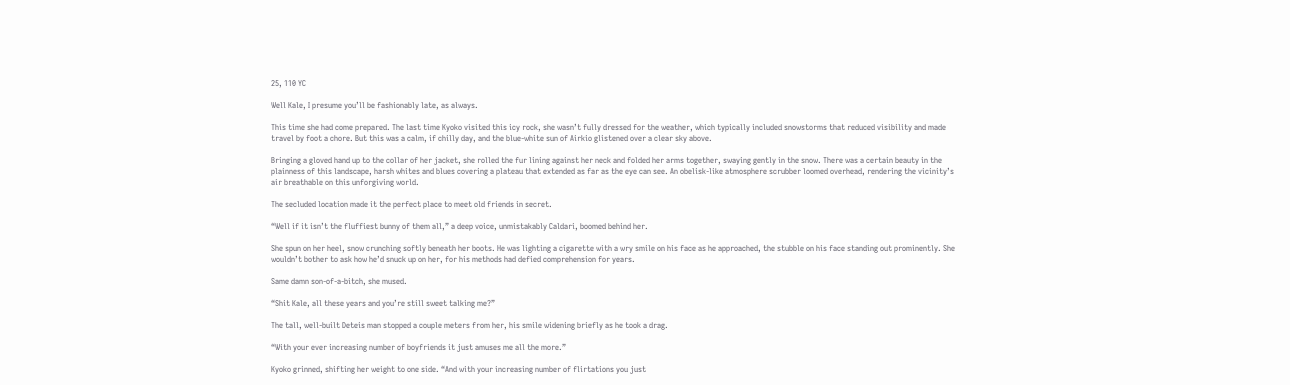25, 110 YC

Well Kale, I presume you’ll be fashionably late, as always.

This time she had come prepared. The last time Kyoko visited this icy rock, she wasn’t fully dressed for the weather, which typically included snowstorms that reduced visibility and made travel by foot a chore. But this was a calm, if chilly day, and the blue-white sun of Airkio glistened over a clear sky above.

Bringing a gloved hand up to the collar of her jacket, she rolled the fur lining against her neck and folded her arms together, swaying gently in the snow. There was a certain beauty in the plainness of this landscape, harsh whites and blues covering a plateau that extended as far as the eye can see. An obelisk-like atmosphere scrubber loomed overhead, rendering the vicinity’s air breathable on this unforgiving world.

The secluded location made it the perfect place to meet old friends in secret.

“Well if it isn’t the fluffiest bunny of them all,” a deep voice, unmistakably Caldari, boomed behind her.

She spun on her heel, snow crunching softly beneath her boots. He was lighting a cigarette with a wry smile on his face as he approached, the stubble on his face standing out prominently. She wouldn’t bother to ask how he’d snuck up on her, for his methods had defied comprehension for years.

Same damn son-of-a-bitch, she mused.

“Shit Kale, all these years and you’re still sweet talking me?”

The tall, well-built Deteis man stopped a couple meters from her, his smile widening briefly as he took a drag.

“With your ever increasing number of boyfriends it just amuses me all the more.”

Kyoko grinned, shifting her weight to one side. “And with your increasing number of flirtations you just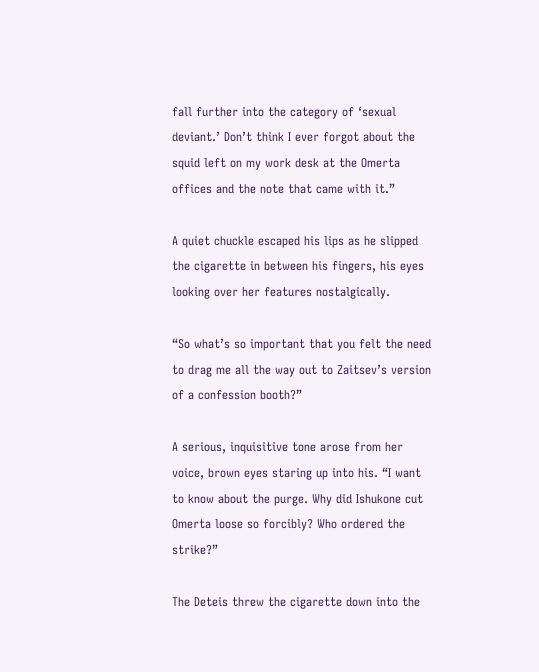fall further into the category of ‘sexual deviant.’ Don’t think I ever forgot about the squid left on my work desk at the Omerta offices and the note that came with it.”

A quiet chuckle escaped his lips as he slipped the cigarette in between his fingers, his eyes looking over her features nostalgically.

“So what’s so important that you felt the need to drag me all the way out to Zaitsev’s version of a confession booth?”

A serious, inquisitive tone arose from her voice, brown eyes staring up into his. “I want to know about the purge. Why did Ishukone cut Omerta loose so forcibly? Who ordered the strike?”

The Deteis threw the cigarette down into the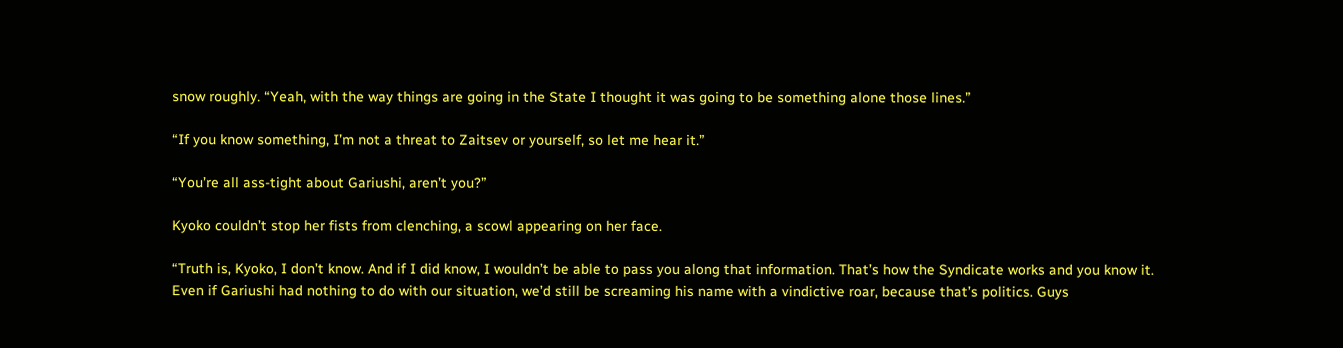snow roughly. “Yeah, with the way things are going in the State I thought it was going to be something alone those lines.”

“If you know something, I’m not a threat to Zaitsev or yourself, so let me hear it.”

“You’re all ass-tight about Gariushi, aren’t you?”

Kyoko couldn’t stop her fists from clenching, a scowl appearing on her face.

“Truth is, Kyoko, I don’t know. And if I did know, I wouldn’t be able to pass you along that information. That’s how the Syndicate works and you know it. Even if Gariushi had nothing to do with our situation, we’d still be screaming his name with a vindictive roar, because that’s politics. Guys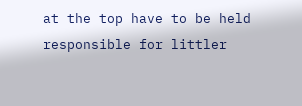at the top have to be held responsible for littler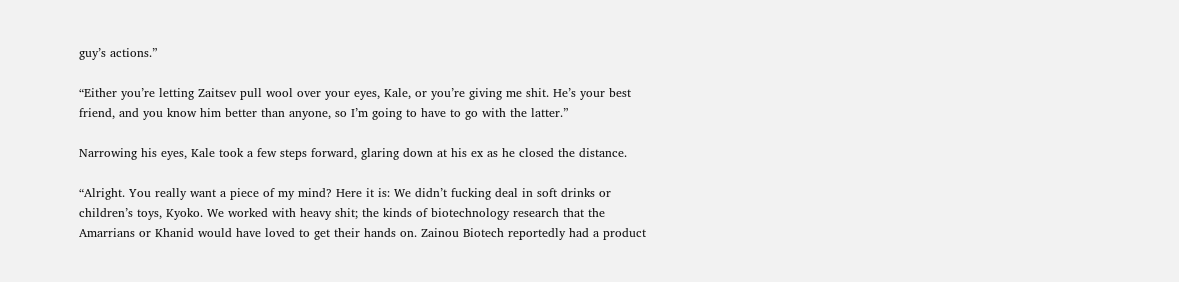guy’s actions.”

“Either you’re letting Zaitsev pull wool over your eyes, Kale, or you’re giving me shit. He’s your best friend, and you know him better than anyone, so I’m going to have to go with the latter.”

Narrowing his eyes, Kale took a few steps forward, glaring down at his ex as he closed the distance.

“Alright. You really want a piece of my mind? Here it is: We didn’t fucking deal in soft drinks or children’s toys, Kyoko. We worked with heavy shit; the kinds of biotechnology research that the Amarrians or Khanid would have loved to get their hands on. Zainou Biotech reportedly had a product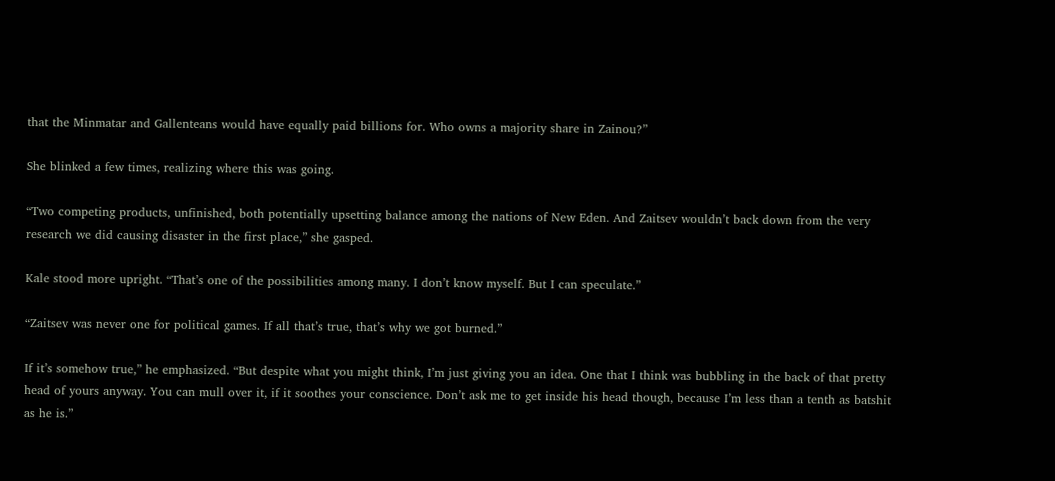that the Minmatar and Gallenteans would have equally paid billions for. Who owns a majority share in Zainou?”

She blinked a few times, realizing where this was going.

“Two competing products, unfinished, both potentially upsetting balance among the nations of New Eden. And Zaitsev wouldn’t back down from the very research we did causing disaster in the first place,” she gasped.

Kale stood more upright. “That’s one of the possibilities among many. I don’t know myself. But I can speculate.”

“Zaitsev was never one for political games. If all that’s true, that’s why we got burned.”

If it’s somehow true,” he emphasized. “But despite what you might think, I’m just giving you an idea. One that I think was bubbling in the back of that pretty head of yours anyway. You can mull over it, if it soothes your conscience. Don’t ask me to get inside his head though, because I’m less than a tenth as batshit as he is.”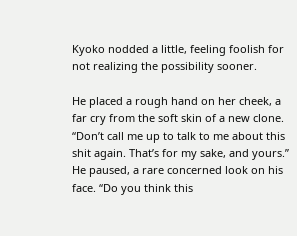Kyoko nodded a little, feeling foolish for not realizing the possibility sooner.

He placed a rough hand on her cheek, a far cry from the soft skin of a new clone. “Don’t call me up to talk to me about this shit again. That’s for my sake, and yours.” He paused, a rare concerned look on his face. “Do you think this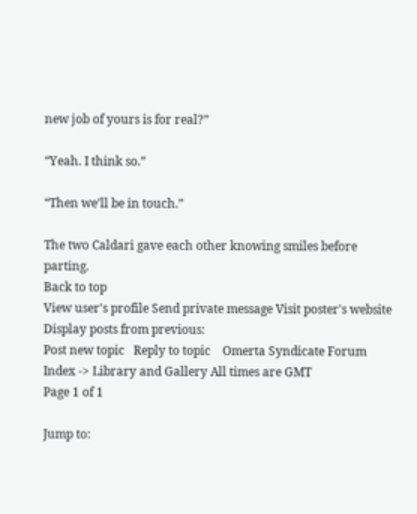new job of yours is for real?”

“Yeah. I think so.”

“Then we’ll be in touch.”

The two Caldari gave each other knowing smiles before parting.
Back to top
View user's profile Send private message Visit poster's website
Display posts from previous:
Post new topic   Reply to topic    Omerta Syndicate Forum Index -> Library and Gallery All times are GMT
Page 1 of 1

Jump to: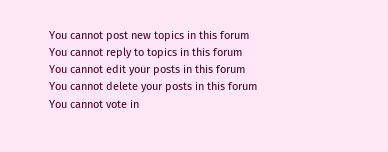You cannot post new topics in this forum
You cannot reply to topics in this forum
You cannot edit your posts in this forum
You cannot delete your posts in this forum
You cannot vote in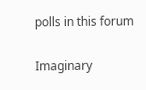polls in this forum

Imaginary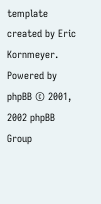template created by Eric Kornmeyer.
Powered by phpBB © 2001, 2002 phpBB Group